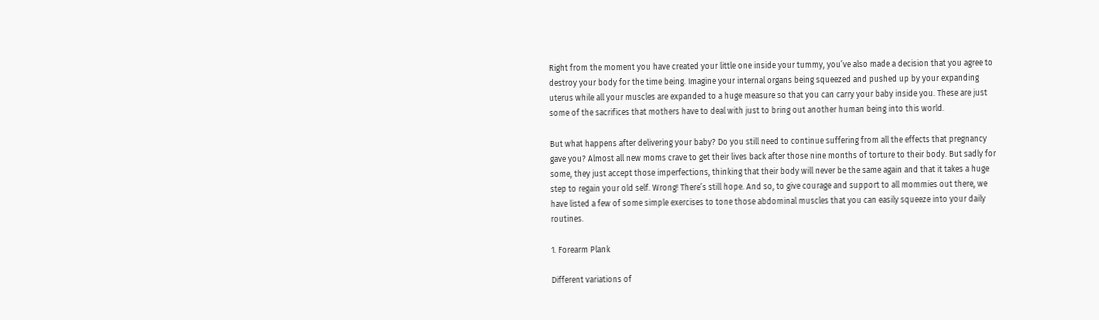Right from the moment you have created your little one inside your tummy, you’ve also made a decision that you agree to destroy your body for the time being. Imagine your internal organs being squeezed and pushed up by your expanding uterus while all your muscles are expanded to a huge measure so that you can carry your baby inside you. These are just some of the sacrifices that mothers have to deal with just to bring out another human being into this world.

But what happens after delivering your baby? Do you still need to continue suffering from all the effects that pregnancy gave you? Almost all new moms crave to get their lives back after those nine months of torture to their body. But sadly for some, they just accept those imperfections, thinking that their body will never be the same again and that it takes a huge step to regain your old self. Wrong! There’s still hope. And so, to give courage and support to all mommies out there, we have listed a few of some simple exercises to tone those abdominal muscles that you can easily squeeze into your daily routines.

1. Forearm Plank

Different variations of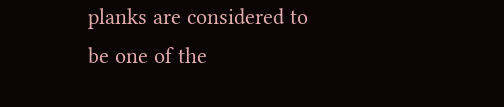planks are considered to be one of the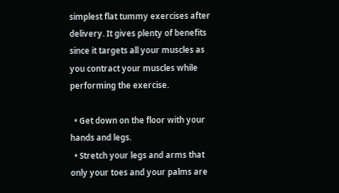simplest flat tummy exercises after delivery. It gives plenty of benefits since it targets all your muscles as you contract your muscles while performing the exercise.

  • Get down on the floor with your hands and legs.
  • Stretch your legs and arms that only your toes and your palms are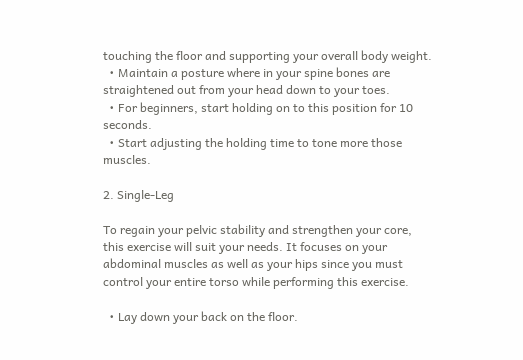touching the floor and supporting your overall body weight.
  • Maintain a posture where in your spine bones are straightened out from your head down to your toes.
  • For beginners, start holding on to this position for 10 seconds.
  • Start adjusting the holding time to tone more those muscles.

2. Single-Leg

To regain your pelvic stability and strengthen your core, this exercise will suit your needs. It focuses on your abdominal muscles as well as your hips since you must control your entire torso while performing this exercise.

  • Lay down your back on the floor.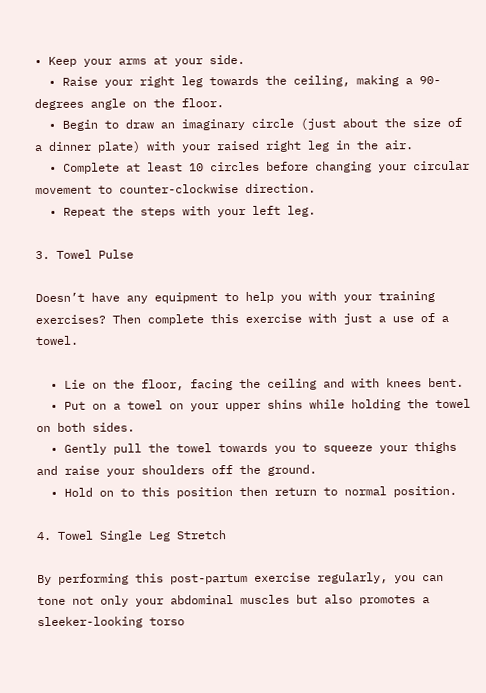• Keep your arms at your side.
  • Raise your right leg towards the ceiling, making a 90-degrees angle on the floor.
  • Begin to draw an imaginary circle (just about the size of a dinner plate) with your raised right leg in the air.
  • Complete at least 10 circles before changing your circular movement to counter-clockwise direction.
  • Repeat the steps with your left leg.

3. Towel Pulse

Doesn’t have any equipment to help you with your training exercises? Then complete this exercise with just a use of a towel.

  • Lie on the floor, facing the ceiling and with knees bent.
  • Put on a towel on your upper shins while holding the towel on both sides.
  • Gently pull the towel towards you to squeeze your thighs and raise your shoulders off the ground.
  • Hold on to this position then return to normal position.

4. Towel Single Leg Stretch

By performing this post-partum exercise regularly, you can tone not only your abdominal muscles but also promotes a sleeker-looking torso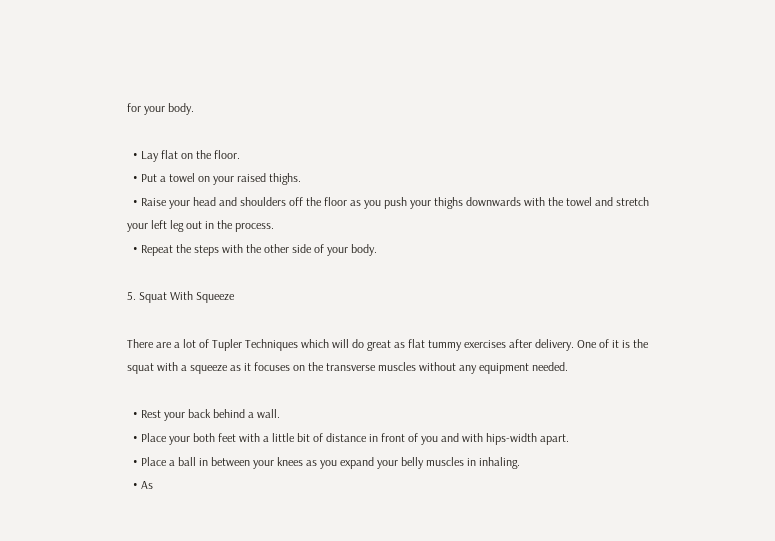for your body.

  • Lay flat on the floor.
  • Put a towel on your raised thighs.
  • Raise your head and shoulders off the floor as you push your thighs downwards with the towel and stretch your left leg out in the process.
  • Repeat the steps with the other side of your body.

5. Squat With Squeeze

There are a lot of Tupler Techniques which will do great as flat tummy exercises after delivery. One of it is the squat with a squeeze as it focuses on the transverse muscles without any equipment needed.

  • Rest your back behind a wall.
  • Place your both feet with a little bit of distance in front of you and with hips-width apart.
  • Place a ball in between your knees as you expand your belly muscles in inhaling.
  • As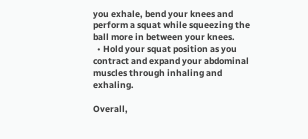you exhale, bend your knees and perform a squat while squeezing the ball more in between your knees.
  • Hold your squat position as you contract and expand your abdominal muscles through inhaling and exhaling.

Overall,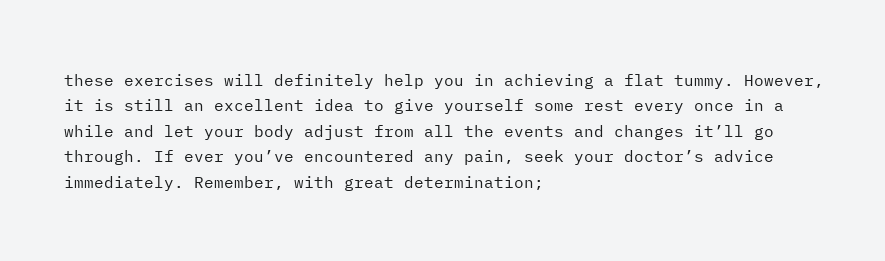these exercises will definitely help you in achieving a flat tummy. However, it is still an excellent idea to give yourself some rest every once in a while and let your body adjust from all the events and changes it’ll go through. If ever you’ve encountered any pain, seek your doctor’s advice immediately. Remember, with great determination;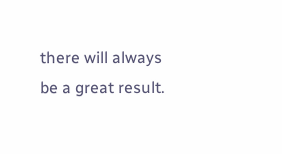there will always be a great result.